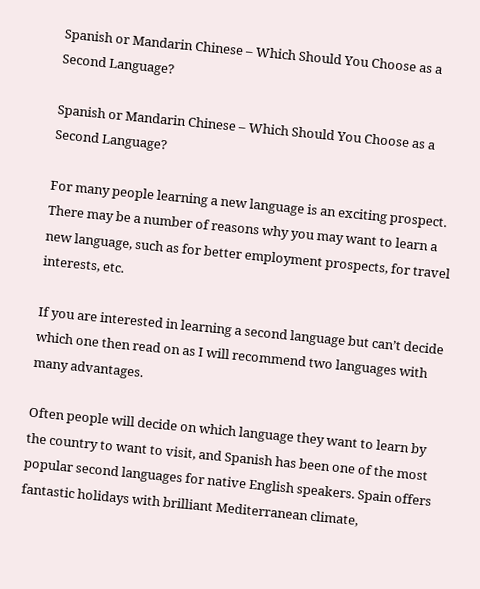Spanish or Mandarin Chinese – Which Should You Choose as a Second Language?

Spanish or Mandarin Chinese – Which Should You Choose as a Second Language?

For many people learning a new language is an exciting prospect. There may be a number of reasons why you may want to learn a new language, such as for better employment prospects, for travel interests, etc.

If you are interested in learning a second language but can’t decide which one then read on as I will recommend two languages with many advantages.

Often people will decide on which language they want to learn by the country to want to visit, and Spanish has been one of the most popular second languages for native English speakers. Spain offers fantastic holidays with brilliant Mediterranean climate,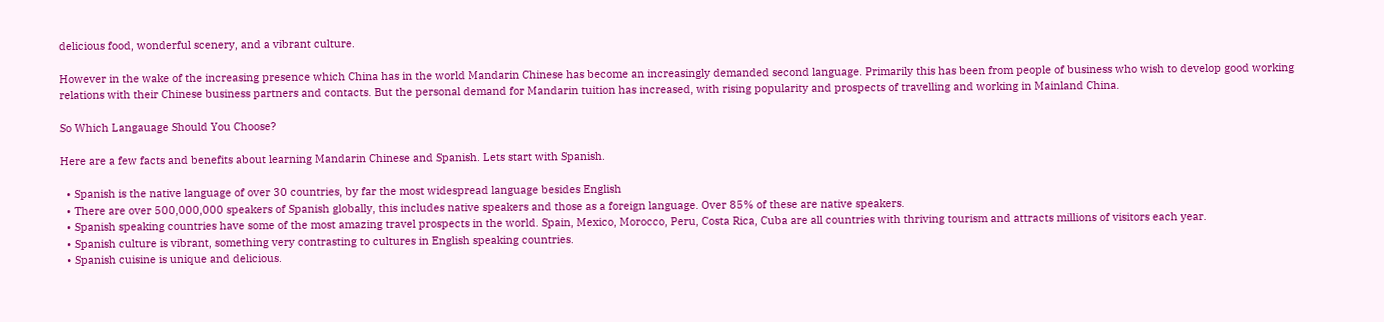delicious food, wonderful scenery, and a vibrant culture.

However in the wake of the increasing presence which China has in the world Mandarin Chinese has become an increasingly demanded second language. Primarily this has been from people of business who wish to develop good working relations with their Chinese business partners and contacts. But the personal demand for Mandarin tuition has increased, with rising popularity and prospects of travelling and working in Mainland China.

So Which Langauage Should You Choose?

Here are a few facts and benefits about learning Mandarin Chinese and Spanish. Lets start with Spanish.

  • Spanish is the native language of over 30 countries, by far the most widespread language besides English
  • There are over 500,000,000 speakers of Spanish globally, this includes native speakers and those as a foreign language. Over 85% of these are native speakers.
  • Spanish speaking countries have some of the most amazing travel prospects in the world. Spain, Mexico, Morocco, Peru, Costa Rica, Cuba are all countries with thriving tourism and attracts millions of visitors each year.
  • Spanish culture is vibrant, something very contrasting to cultures in English speaking countries.
  • Spanish cuisine is unique and delicious.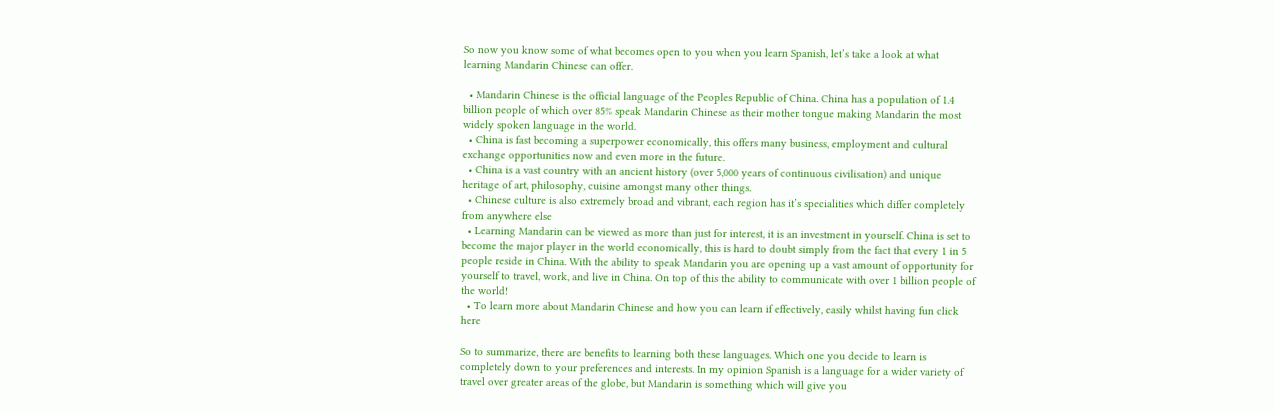So now you know some of what becomes open to you when you learn Spanish, let’s take a look at what learning Mandarin Chinese can offer.

  • Mandarin Chinese is the official language of the Peoples Republic of China. China has a population of 1.4 billion people of which over 85% speak Mandarin Chinese as their mother tongue making Mandarin the most widely spoken language in the world.
  • China is fast becoming a superpower economically, this offers many business, employment and cultural exchange opportunities now and even more in the future.
  • China is a vast country with an ancient history (over 5,000 years of continuous civilisation) and unique heritage of art, philosophy, cuisine amongst many other things.
  • Chinese culture is also extremely broad and vibrant, each region has it’s specialities which differ completely from anywhere else
  • Learning Mandarin can be viewed as more than just for interest, it is an investment in yourself. China is set to become the major player in the world economically, this is hard to doubt simply from the fact that every 1 in 5 people reside in China. With the ability to speak Mandarin you are opening up a vast amount of opportunity for yourself to travel, work, and live in China. On top of this the ability to communicate with over 1 billion people of the world!
  • To learn more about Mandarin Chinese and how you can learn if effectively, easily whilst having fun click here

So to summarize, there are benefits to learning both these languages. Which one you decide to learn is completely down to your preferences and interests. In my opinion Spanish is a language for a wider variety of travel over greater areas of the globe, but Mandarin is something which will give you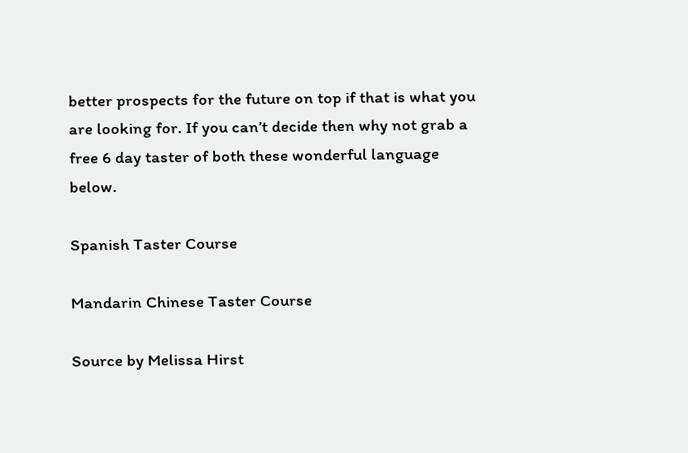better prospects for the future on top if that is what you are looking for. If you can’t decide then why not grab a free 6 day taster of both these wonderful language below.

Spanish Taster Course

Mandarin Chinese Taster Course

Source by Melissa Hirst